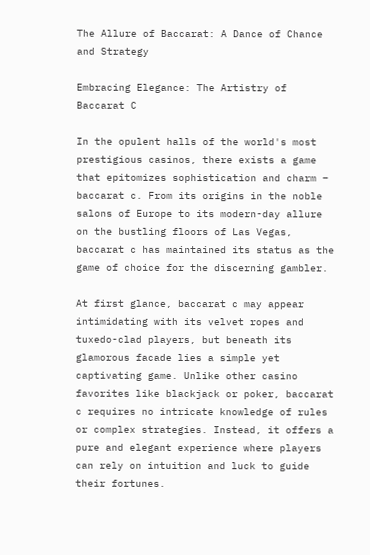The Allure of Baccarat: A Dance of Chance and Strategy

Embracing Elegance: The Artistry of Baccarat C

In the opulent halls of the world's most prestigious casinos, there exists a game that epitomizes sophistication and charm – baccarat c. From its origins in the noble salons of Europe to its modern-day allure on the bustling floors of Las Vegas, baccarat c has maintained its status as the game of choice for the discerning gambler.

At first glance, baccarat c may appear intimidating with its velvet ropes and tuxedo-clad players, but beneath its glamorous facade lies a simple yet captivating game. Unlike other casino favorites like blackjack or poker, baccarat c requires no intricate knowledge of rules or complex strategies. Instead, it offers a pure and elegant experience where players can rely on intuition and luck to guide their fortunes.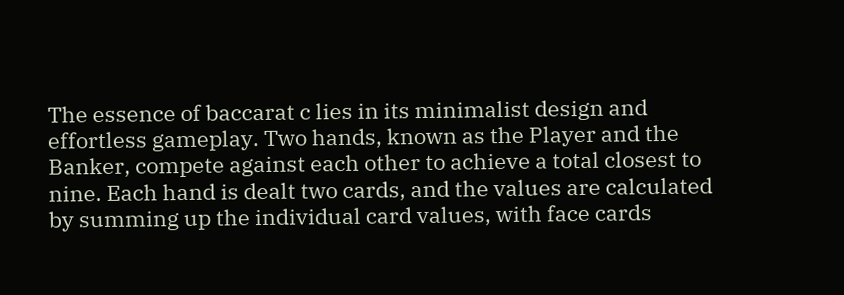The essence of baccarat c lies in its minimalist design and effortless gameplay. Two hands, known as the Player and the Banker, compete against each other to achieve a total closest to nine. Each hand is dealt two cards, and the values are calculated by summing up the individual card values, with face cards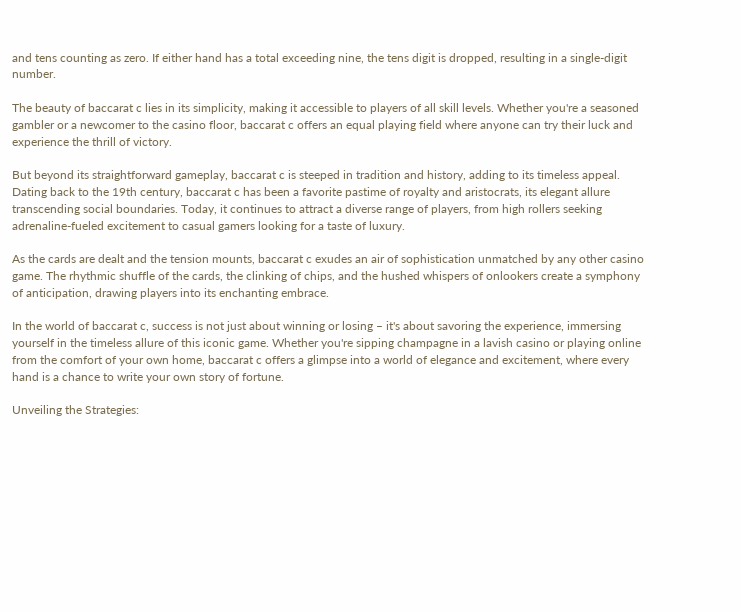and tens counting as zero. If either hand has a total exceeding nine, the tens digit is dropped, resulting in a single-digit number.

The beauty of baccarat c lies in its simplicity, making it accessible to players of all skill levels. Whether you're a seasoned gambler or a newcomer to the casino floor, baccarat c offers an equal playing field where anyone can try their luck and experience the thrill of victory.

But beyond its straightforward gameplay, baccarat c is steeped in tradition and history, adding to its timeless appeal. Dating back to the 19th century, baccarat c has been a favorite pastime of royalty and aristocrats, its elegant allure transcending social boundaries. Today, it continues to attract a diverse range of players, from high rollers seeking adrenaline-fueled excitement to casual gamers looking for a taste of luxury.

As the cards are dealt and the tension mounts, baccarat c exudes an air of sophistication unmatched by any other casino game. The rhythmic shuffle of the cards, the clinking of chips, and the hushed whispers of onlookers create a symphony of anticipation, drawing players into its enchanting embrace.

In the world of baccarat c, success is not just about winning or losing – it's about savoring the experience, immersing yourself in the timeless allure of this iconic game. Whether you're sipping champagne in a lavish casino or playing online from the comfort of your own home, baccarat c offers a glimpse into a world of elegance and excitement, where every hand is a chance to write your own story of fortune.

Unveiling the Strategies: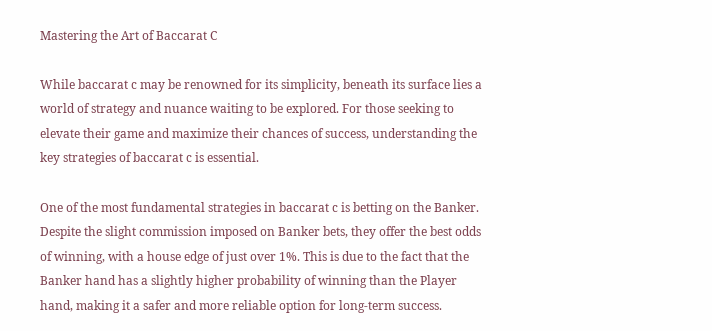Mastering the Art of Baccarat C

While baccarat c may be renowned for its simplicity, beneath its surface lies a world of strategy and nuance waiting to be explored. For those seeking to elevate their game and maximize their chances of success, understanding the key strategies of baccarat c is essential.

One of the most fundamental strategies in baccarat c is betting on the Banker. Despite the slight commission imposed on Banker bets, they offer the best odds of winning, with a house edge of just over 1%. This is due to the fact that the Banker hand has a slightly higher probability of winning than the Player hand, making it a safer and more reliable option for long-term success.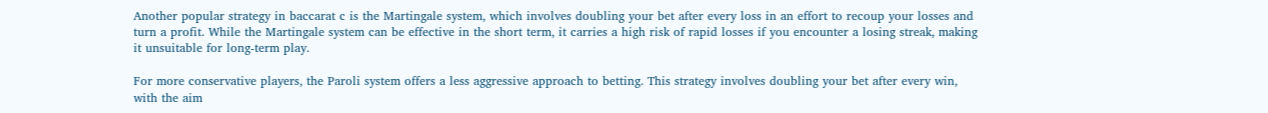Another popular strategy in baccarat c is the Martingale system, which involves doubling your bet after every loss in an effort to recoup your losses and turn a profit. While the Martingale system can be effective in the short term, it carries a high risk of rapid losses if you encounter a losing streak, making it unsuitable for long-term play.

For more conservative players, the Paroli system offers a less aggressive approach to betting. This strategy involves doubling your bet after every win, with the aim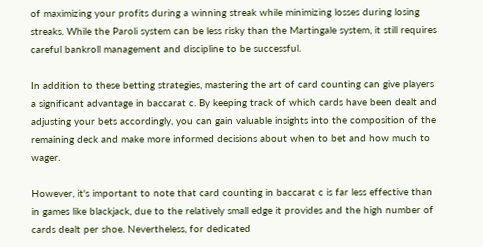of maximizing your profits during a winning streak while minimizing losses during losing streaks. While the Paroli system can be less risky than the Martingale system, it still requires careful bankroll management and discipline to be successful.

In addition to these betting strategies, mastering the art of card counting can give players a significant advantage in baccarat c. By keeping track of which cards have been dealt and adjusting your bets accordingly, you can gain valuable insights into the composition of the remaining deck and make more informed decisions about when to bet and how much to wager.

However, it's important to note that card counting in baccarat c is far less effective than in games like blackjack, due to the relatively small edge it provides and the high number of cards dealt per shoe. Nevertheless, for dedicated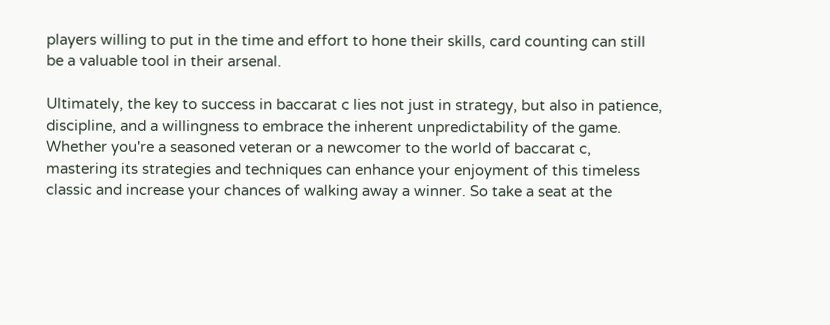players willing to put in the time and effort to hone their skills, card counting can still be a valuable tool in their arsenal.

Ultimately, the key to success in baccarat c lies not just in strategy, but also in patience, discipline, and a willingness to embrace the inherent unpredictability of the game. Whether you're a seasoned veteran or a newcomer to the world of baccarat c, mastering its strategies and techniques can enhance your enjoyment of this timeless classic and increase your chances of walking away a winner. So take a seat at the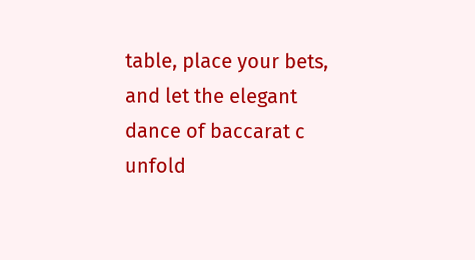table, place your bets, and let the elegant dance of baccarat c unfold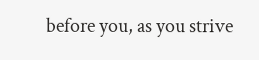before you, as you strive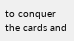to conquer the cards and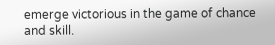emerge victorious in the game of chance and skill.